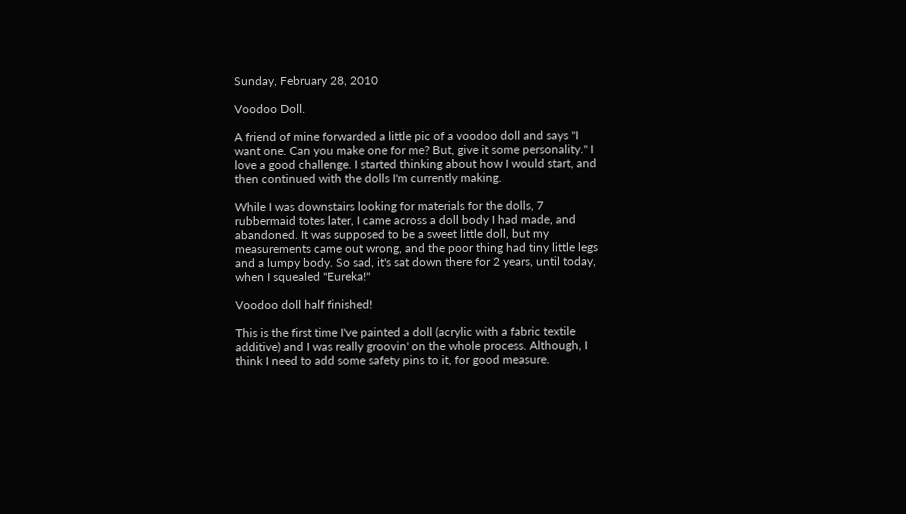Sunday, February 28, 2010

Voodoo Doll.

A friend of mine forwarded a little pic of a voodoo doll and says "I want one. Can you make one for me? But, give it some personality." I love a good challenge. I started thinking about how I would start, and then continued with the dolls I'm currently making.

While I was downstairs looking for materials for the dolls, 7 rubbermaid totes later, I came across a doll body I had made, and abandoned. It was supposed to be a sweet little doll, but my measurements came out wrong, and the poor thing had tiny little legs and a lumpy body. So sad, it's sat down there for 2 years, until today, when I squealed "Eureka!"

Voodoo doll half finished!

This is the first time I've painted a doll (acrylic with a fabric textile additive) and I was really groovin' on the whole process. Although, I think I need to add some safety pins to it, for good measure.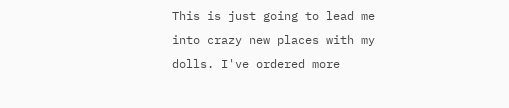This is just going to lead me into crazy new places with my dolls. I've ordered more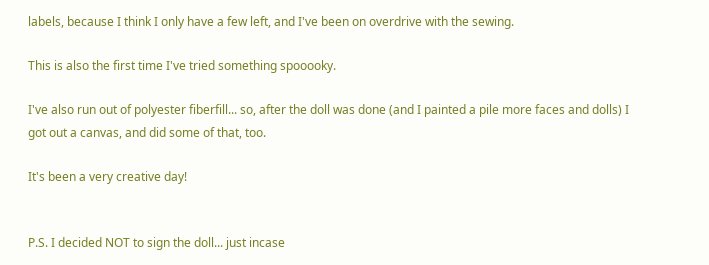labels, because I think I only have a few left, and I've been on overdrive with the sewing.

This is also the first time I've tried something spooooky.

I've also run out of polyester fiberfill... so, after the doll was done (and I painted a pile more faces and dolls) I got out a canvas, and did some of that, too.

It's been a very creative day!


P.S. I decided NOT to sign the doll... just incase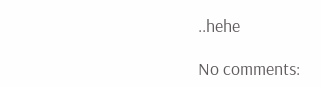..hehe

No comments: